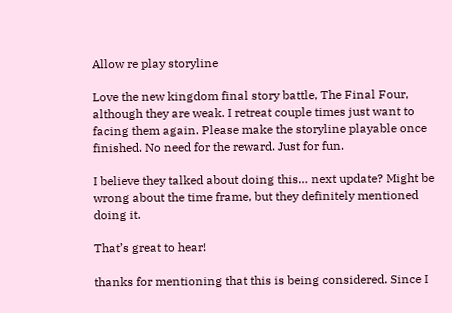Allow re play storyline

Love the new kingdom final story battle, The Final Four, although they are weak. I retreat couple times just want to facing them again. Please make the storyline playable once finished. No need for the reward. Just for fun.

I believe they talked about doing this… next update? Might be wrong about the time frame, but they definitely mentioned doing it.

That’s great to hear!

thanks for mentioning that this is being considered. Since I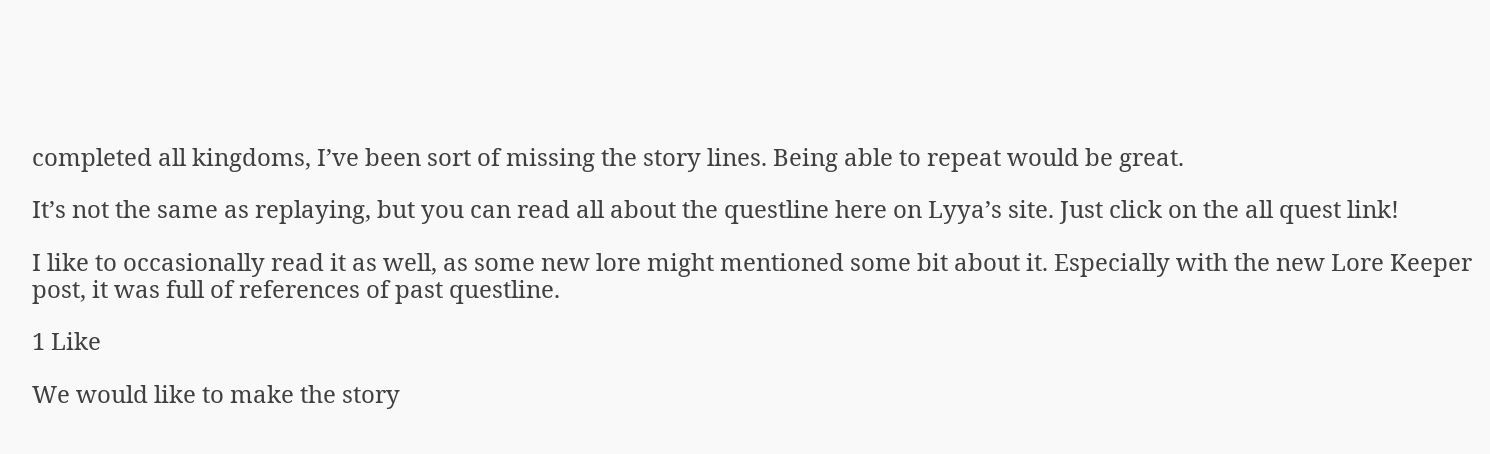completed all kingdoms, I’ve been sort of missing the story lines. Being able to repeat would be great.

It’s not the same as replaying, but you can read all about the questline here on Lyya’s site. Just click on the all quest link!

I like to occasionally read it as well, as some new lore might mentioned some bit about it. Especially with the new Lore Keeper post, it was full of references of past questline.

1 Like

We would like to make the story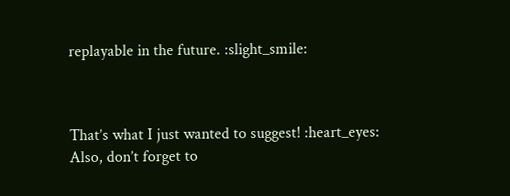replayable in the future. :slight_smile:



That’s what I just wanted to suggest! :heart_eyes:
Also, don’t forget to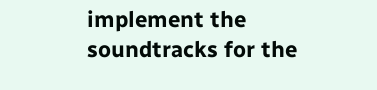implement the soundtracks for the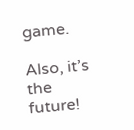game.

Also, it’s the future!